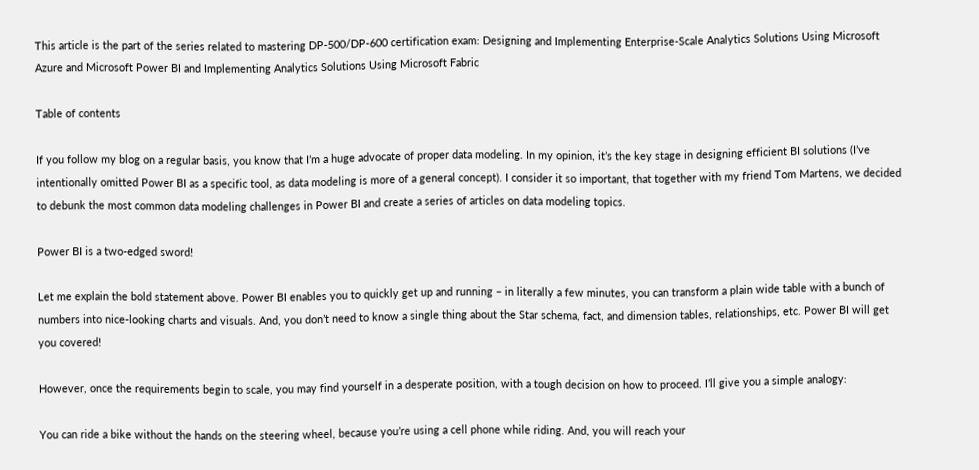This article is the part of the series related to mastering DP-500/DP-600 certification exam: Designing and Implementing Enterprise-Scale Analytics Solutions Using Microsoft Azure and Microsoft Power BI and Implementing Analytics Solutions Using Microsoft Fabric

Table of contents

If you follow my blog on a regular basis, you know that I’m a huge advocate of proper data modeling. In my opinion, it’s the key stage in designing efficient BI solutions (I’ve intentionally omitted Power BI as a specific tool, as data modeling is more of a general concept). I consider it so important, that together with my friend Tom Martens, we decided to debunk the most common data modeling challenges in Power BI and create a series of articles on data modeling topics.

Power BI is a two-edged sword!

Let me explain the bold statement above. Power BI enables you to quickly get up and running – in literally a few minutes, you can transform a plain wide table with a bunch of numbers into nice-looking charts and visuals. And, you don’t need to know a single thing about the Star schema, fact, and dimension tables, relationships, etc. Power BI will get you covered!

However, once the requirements begin to scale, you may find yourself in a desperate position, with a tough decision on how to proceed. I’ll give you a simple analogy:

You can ride a bike without the hands on the steering wheel, because you’re using a cell phone while riding. And, you will reach your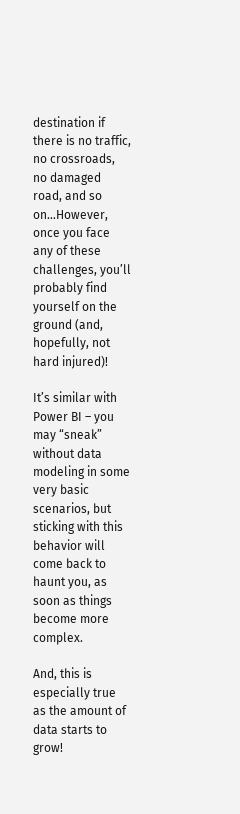destination if there is no traffic, no crossroads, no damaged road, and so on…However, once you face any of these challenges, you’ll probably find yourself on the ground (and, hopefully, not hard injured)!

It’s similar with Power BI – you may “sneak” without data modeling in some very basic scenarios, but sticking with this behavior will come back to haunt you, as soon as things become more complex.

And, this is especially true as the amount of data starts to grow!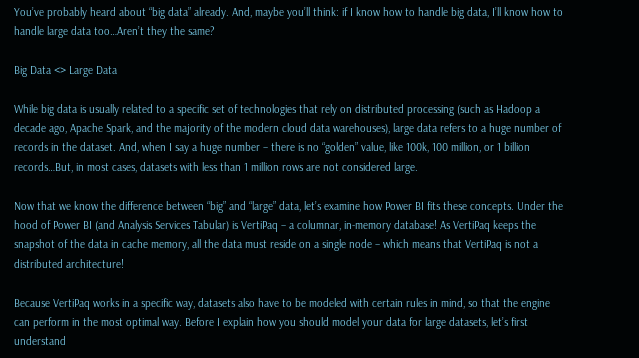You’ve probably heard about “big data” already. And, maybe you’ll think: if I know how to handle big data, I’ll know how to handle large data too…Aren’t they the same?

Big Data <> Large Data

While big data is usually related to a specific set of technologies that rely on distributed processing (such as Hadoop a decade ago, Apache Spark, and the majority of the modern cloud data warehouses), large data refers to a huge number of records in the dataset. And, when I say a huge number – there is no “golden” value, like 100k, 100 million, or 1 billion records…But, in most cases, datasets with less than 1 million rows are not considered large.

Now that we know the difference between “big” and “large” data, let’s examine how Power BI fits these concepts. Under the hood of Power BI (and Analysis Services Tabular) is VertiPaq – a columnar, in-memory database! As VertiPaq keeps the snapshot of the data in cache memory, all the data must reside on a single node – which means that VertiPaq is not a distributed architecture!

Because VertiPaq works in a specific way, datasets also have to be modeled with certain rules in mind, so that the engine can perform in the most optimal way. Before I explain how you should model your data for large datasets, let’s first understand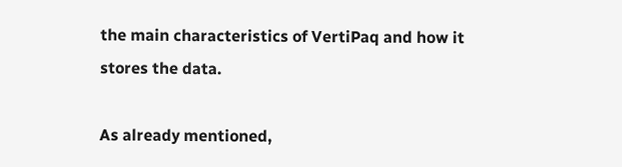the main characteristics of VertiPaq and how it stores the data.

As already mentioned,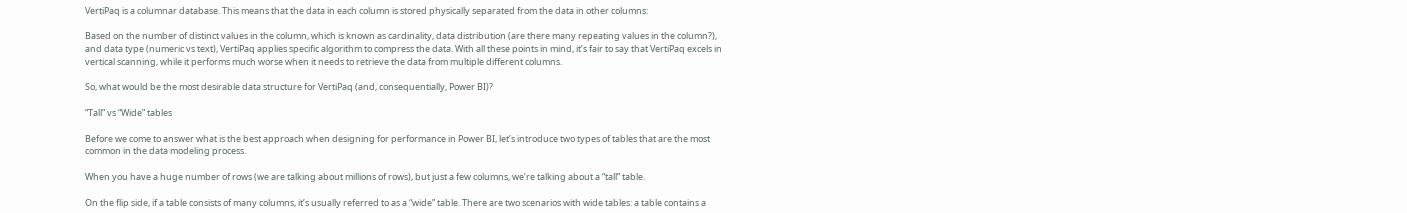VertiPaq is a columnar database. This means that the data in each column is stored physically separated from the data in other columns:

Based on the number of distinct values in the column, which is known as cardinality, data distribution (are there many repeating values in the column?), and data type (numeric vs text), VertiPaq applies specific algorithm to compress the data. With all these points in mind, it’s fair to say that VertiPaq excels in vertical scanning, while it performs much worse when it needs to retrieve the data from multiple different columns.

So, what would be the most desirable data structure for VertiPaq (and, consequentially, Power BI)?

“Tall” vs “Wide” tables

Before we come to answer what is the best approach when designing for performance in Power BI, let’s introduce two types of tables that are the most common in the data modeling process.

When you have a huge number of rows (we are talking about millions of rows), but just a few columns, we’re talking about a “tall” table.

On the flip side, if a table consists of many columns, it’s usually referred to as a “wide” table. There are two scenarios with wide tables: a table contains a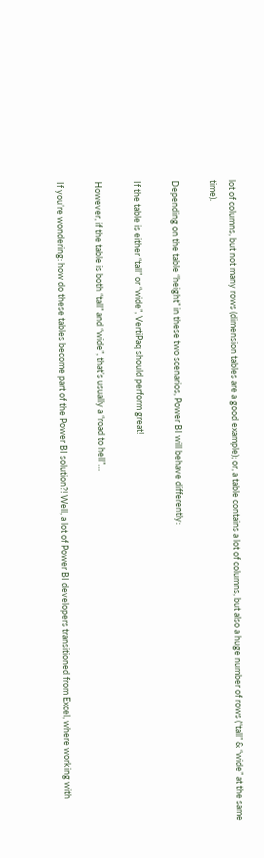lot of columns, but not many rows (dimension tables are a good example); or, a table contains a lot of columns, but also a huge number of rows (“tall” & “wide” at the same time).

Depending on the table “height” in these two scenarios, Power BI will behave differently:

If the table is either “tall” or “wide”, VertiPaq should perform great!

However, if the table is both “tall” and “wide”, that’s usually a “road to hell”…

If you’re wondering: how do these tables become part of the Power BI solution?! Well, a lot of Power BI developers transitioned from Excel, where working with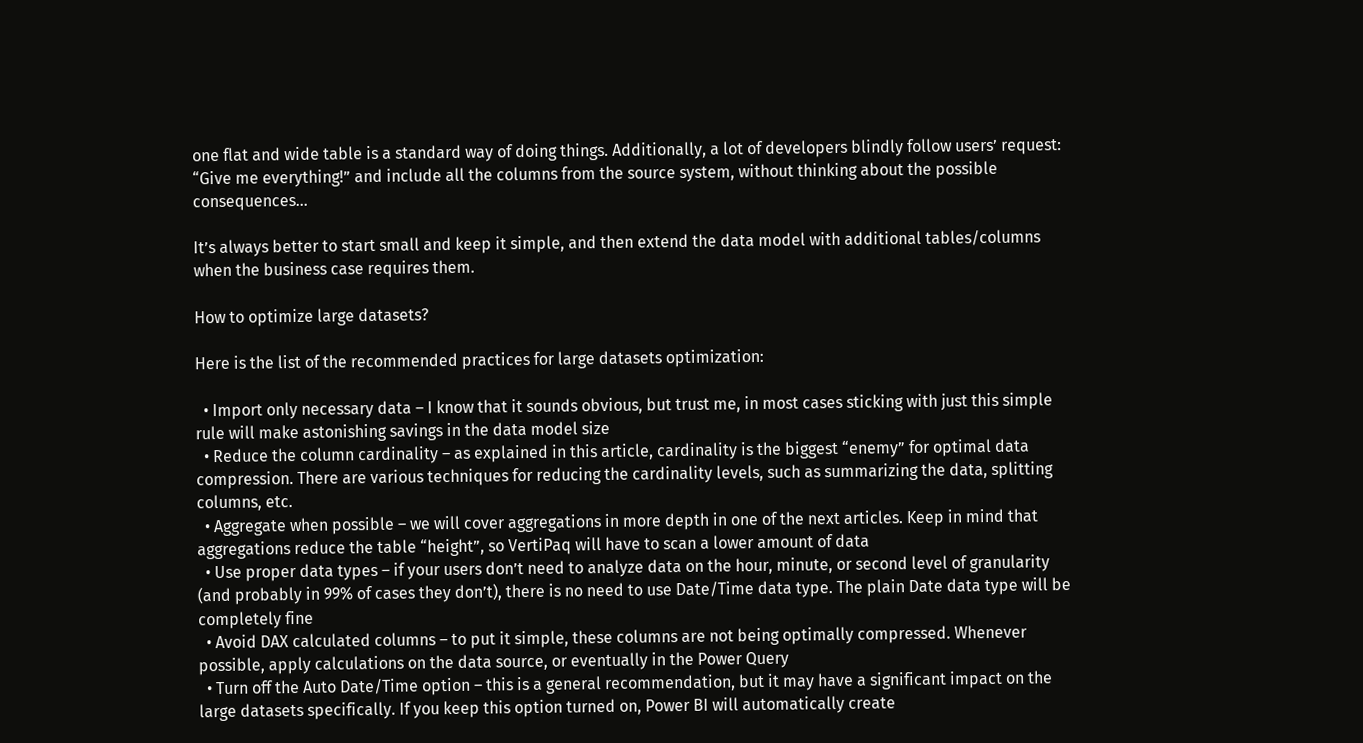one flat and wide table is a standard way of doing things. Additionally, a lot of developers blindly follow users’ request: “Give me everything!” and include all the columns from the source system, without thinking about the possible consequences…

It’s always better to start small and keep it simple, and then extend the data model with additional tables/columns when the business case requires them.

How to optimize large datasets?

Here is the list of the recommended practices for large datasets optimization:

  • Import only necessary data – I know that it sounds obvious, but trust me, in most cases sticking with just this simple rule will make astonishing savings in the data model size
  • Reduce the column cardinality – as explained in this article, cardinality is the biggest “enemy” for optimal data compression. There are various techniques for reducing the cardinality levels, such as summarizing the data, splitting columns, etc.
  • Aggregate when possible – we will cover aggregations in more depth in one of the next articles. Keep in mind that aggregations reduce the table “height”, so VertiPaq will have to scan a lower amount of data
  • Use proper data types – if your users don’t need to analyze data on the hour, minute, or second level of granularity (and probably in 99% of cases they don’t), there is no need to use Date/Time data type. The plain Date data type will be completely fine
  • Avoid DAX calculated columns – to put it simple, these columns are not being optimally compressed. Whenever possible, apply calculations on the data source, or eventually in the Power Query
  • Turn off the Auto Date/Time option – this is a general recommendation, but it may have a significant impact on the large datasets specifically. If you keep this option turned on, Power BI will automatically create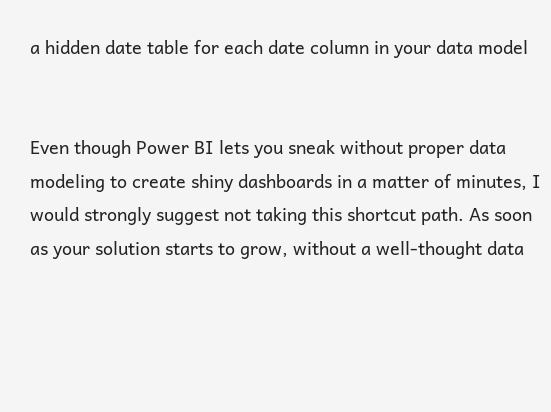a hidden date table for each date column in your data model


Even though Power BI lets you sneak without proper data modeling to create shiny dashboards in a matter of minutes, I would strongly suggest not taking this shortcut path. As soon as your solution starts to grow, without a well-thought data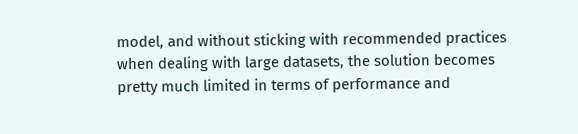model, and without sticking with recommended practices when dealing with large datasets, the solution becomes pretty much limited in terms of performance and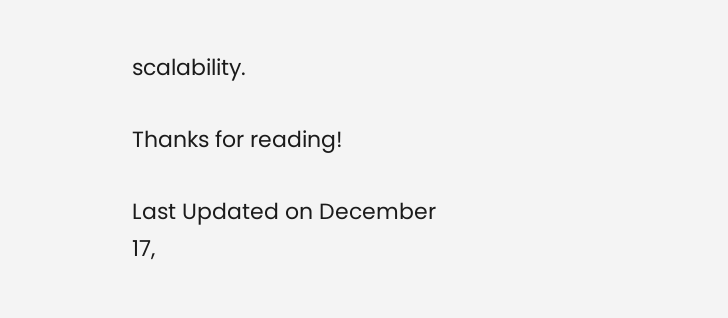scalability.

Thanks for reading!

Last Updated on December 17,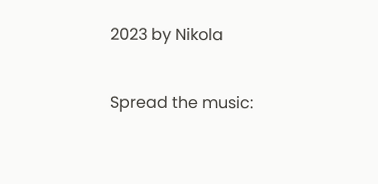2023 by Nikola

Spread the music: